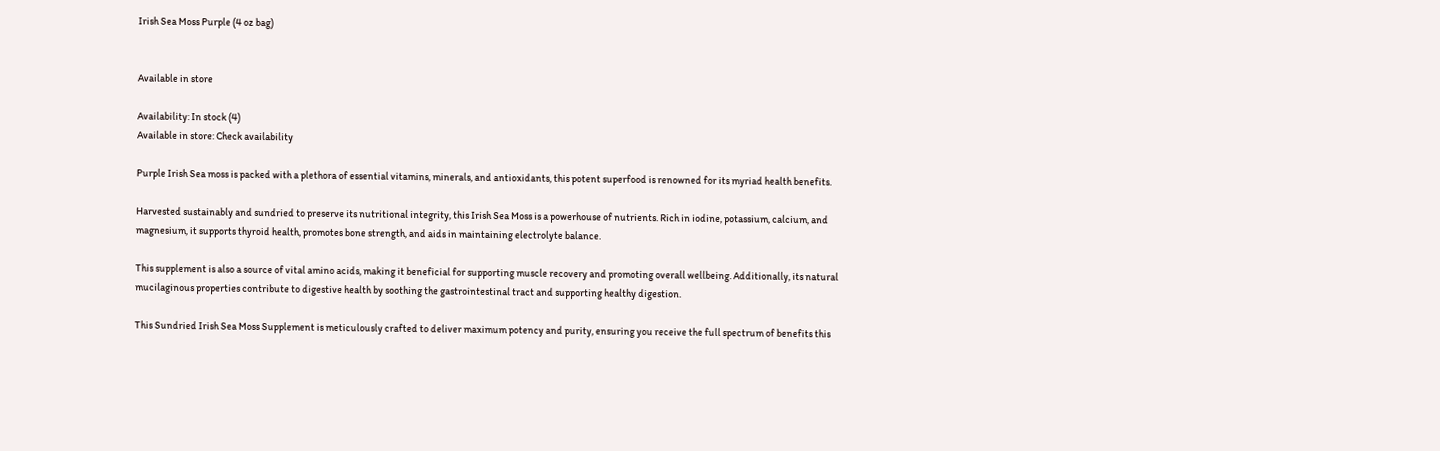Irish Sea Moss Purple (4 oz bag)


Available in store

Availability: In stock (4)
Available in store: Check availability

Purple Irish Sea moss is packed with a plethora of essential vitamins, minerals, and antioxidants, this potent superfood is renowned for its myriad health benefits.

Harvested sustainably and sundried to preserve its nutritional integrity, this Irish Sea Moss is a powerhouse of nutrients. Rich in iodine, potassium, calcium, and magnesium, it supports thyroid health, promotes bone strength, and aids in maintaining electrolyte balance.

This supplement is also a source of vital amino acids, making it beneficial for supporting muscle recovery and promoting overall wellbeing. Additionally, its natural mucilaginous properties contribute to digestive health by soothing the gastrointestinal tract and supporting healthy digestion.

This Sundried Irish Sea Moss Supplement is meticulously crafted to deliver maximum potency and purity, ensuring you receive the full spectrum of benefits this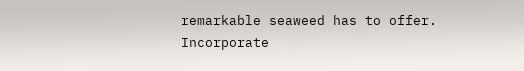remarkable seaweed has to offer. Incorporate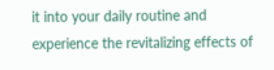it into your daily routine and experience the revitalizing effects of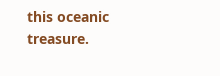this oceanic treasure.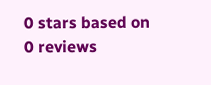0 stars based on 0 reviews